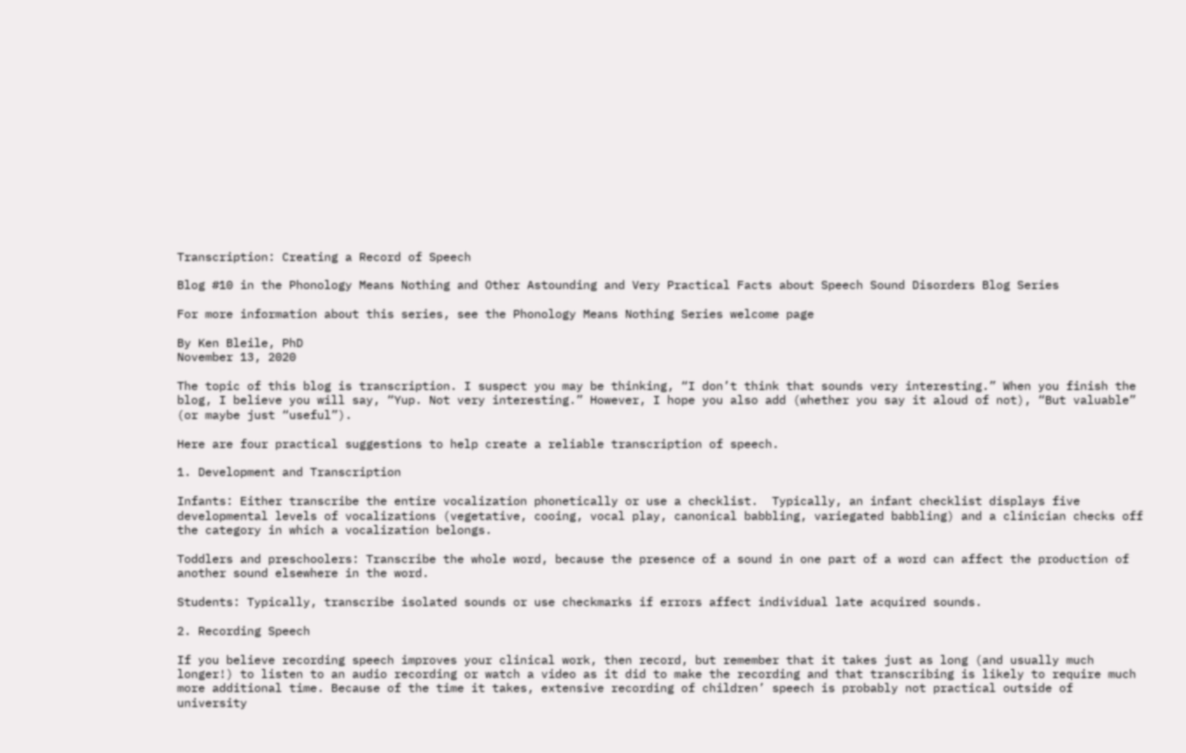Transcription: Creating a Record of Speech

Blog #10 in the Phonology Means Nothing and Other Astounding and Very Practical Facts about Speech Sound Disorders Blog Series

For more information about this series, see the Phonology Means Nothing Series welcome page

By Ken Bleile, PhD
November 13, 2020

The topic of this blog is transcription. I suspect you may be thinking, “I don’t think that sounds very interesting.” When you finish the blog, I believe you will say, “Yup. Not very interesting.” However, I hope you also add (whether you say it aloud of not), “But valuable” (or maybe just “useful”).

Here are four practical suggestions to help create a reliable transcription of speech.

1. Development and Transcription

Infants: Either transcribe the entire vocalization phonetically or use a checklist.  Typically, an infant checklist displays five developmental levels of vocalizations (vegetative, cooing, vocal play, canonical babbling, variegated babbling) and a clinician checks off the category in which a vocalization belongs.

Toddlers and preschoolers: Transcribe the whole word, because the presence of a sound in one part of a word can affect the production of another sound elsewhere in the word.

Students: Typically, transcribe isolated sounds or use checkmarks if errors affect individual late acquired sounds.

2. Recording Speech

If you believe recording speech improves your clinical work, then record, but remember that it takes just as long (and usually much longer!) to listen to an audio recording or watch a video as it did to make the recording and that transcribing is likely to require much more additional time. Because of the time it takes, extensive recording of children’ speech is probably not practical outside of university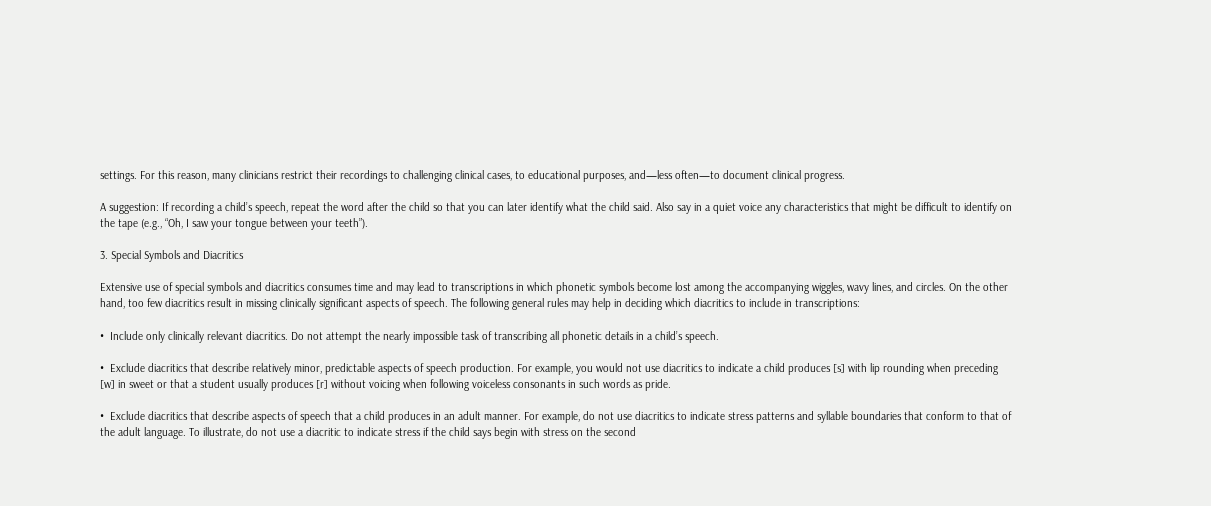settings. For this reason, many clinicians restrict their recordings to challenging clinical cases, to educational purposes, and—less often—to document clinical progress.

A suggestion: If recording a child’s speech, repeat the word after the child so that you can later identify what the child said. Also say in a quiet voice any characteristics that might be difficult to identify on the tape (e.g., “Oh, I saw your tongue between your teeth”).

3. Special Symbols and Diacritics

Extensive use of special symbols and diacritics consumes time and may lead to transcriptions in which phonetic symbols become lost among the accompanying wiggles, wavy lines, and circles. On the other hand, too few diacritics result in missing clinically significant aspects of speech. The following general rules may help in deciding which diacritics to include in transcriptions:

•  Include only clinically relevant diacritics. Do not attempt the nearly impossible task of transcribing all phonetic details in a child’s speech.

•  Exclude diacritics that describe relatively minor, predictable aspects of speech production. For example, you would not use diacritics to indicate a child produces [s] with lip rounding when preceding [w] in sweet or that a student usually produces [r] without voicing when following voiceless consonants in such words as pride.

•  Exclude diacritics that describe aspects of speech that a child produces in an adult manner. For example, do not use diacritics to indicate stress patterns and syllable boundaries that conform to that of the adult language. To illustrate, do not use a diacritic to indicate stress if the child says begin with stress on the second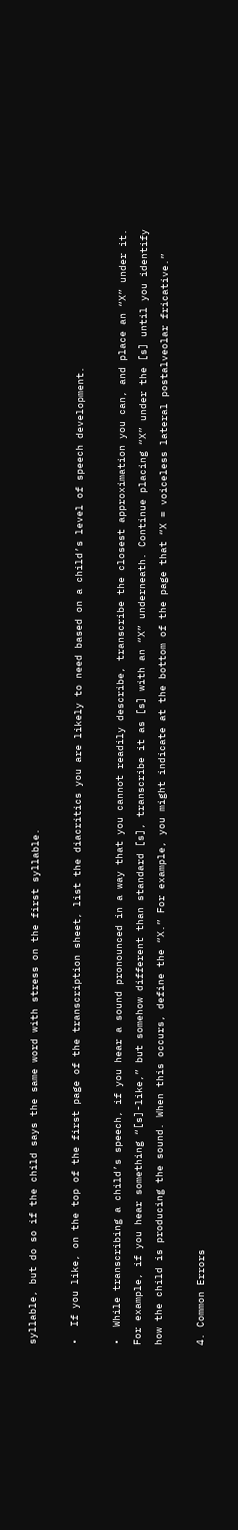syllable, but do so if the child says the same word with stress on the first syllable.

•  If you like, on the top of the first page of the transcription sheet, list the diacritics you are likely to need based on a child’s level of speech development.

•  While transcribing a child’s speech, if you hear a sound pronounced in a way that you cannot readily describe, transcribe the closest approximation you can, and place an “X” under it. For example, if you hear something “[s]-like,” but somehow different than standard [s], transcribe it as [s] with an “X” underneath. Continue placing “X” under the [s] until you identify how the child is producing the sound. When this occurs, define the “X.” For example, you might indicate at the bottom of the page that “X = voiceless lateral postalveolar fricative.”

4. Common Errors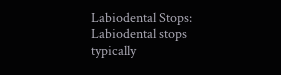Labiodental Stops: Labiodental stops typically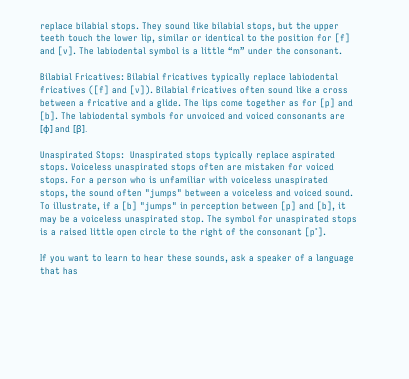replace bilabial stops. They sound like bilabial stops, but the upper teeth touch the lower lip, similar or identical to the position for [f] and [v]. The labiodental symbol is a little “m” under the consonant.

Bilabial Fricatives: Bilabial fricatives typically replace labiodental fricatives ([f] and [v]). Bilabial fricatives often sound like a cross between a fricative and a glide. The lips come together as for [p] and [b]. The labiodental symbols for unvoiced and voiced consonants are [φ] and [β].

Unaspirated Stops:  Unaspirated stops typically replace aspirated stops. Voiceless unaspirated stops often are mistaken for voiced stops. For a person who is unfamiliar with voiceless unaspirated stops, the sound often "jumps" between a voiceless and voiced sound. To illustrate, if a [b] "jumps" in perception between [p] and [b], it may be a voiceless unaspirated stop. The symbol for unaspirated stops is a raised little open circle to the right of the consonant [p˚].

If you want to learn to hear these sounds, ask a speaker of a language that has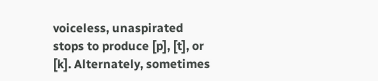voiceless, unaspirated stops to produce [p], [t], or [k]. Alternately, sometimes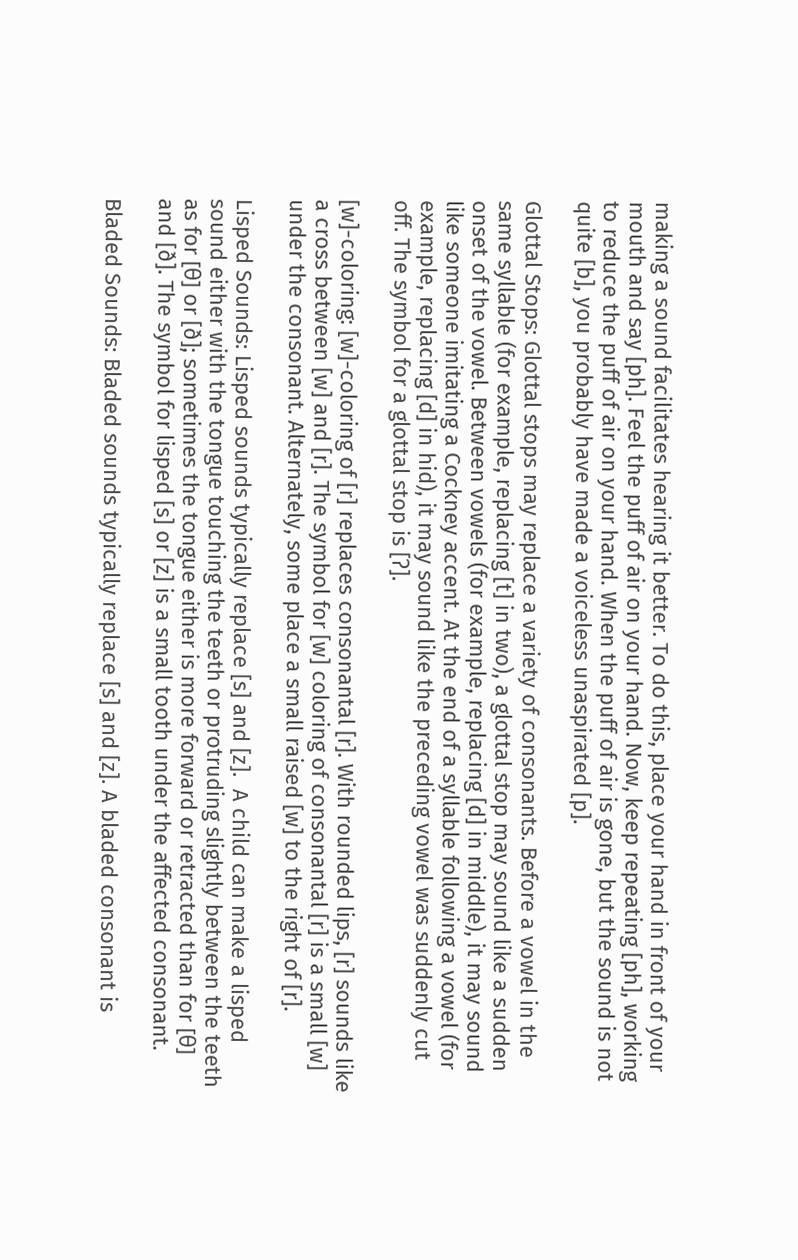making a sound facilitates hearing it better. To do this, place your hand in front of your mouth and say [ph]. Feel the puff of air on your hand. Now, keep repeating [ph], working to reduce the puff of air on your hand. When the puff of air is gone, but the sound is not quite [b], you probably have made a voiceless unaspirated [p].

Glottal Stops: Glottal stops may replace a variety of consonants. Before a vowel in the same syllable (for example, replacing [t] in two), a glottal stop may sound like a sudden onset of the vowel. Between vowels (for example, replacing [d] in middle), it may sound like someone imitating a Cockney accent. At the end of a syllable following a vowel (for example, replacing [d] in hid), it may sound like the preceding vowel was suddenly cut off. The symbol for a glottal stop is [ʔ].

[w]-coloring: [w]-coloring of [r] replaces consonantal [r]. With rounded lips, [r] sounds like a cross between [w] and [r]. The symbol for [w] coloring of consonantal [r] is a small [w] under the consonant. Alternately, some place a small raised [w] to the right of [r].

Lisped Sounds: Lisped sounds typically replace [s] and [z].  A child can make a lisped sound either with the tongue touching the teeth or protruding slightly between the teeth as for [θ] or [ð]; sometimes the tongue either is more forward or retracted than for [θ] and [ð]. The symbol for lisped [s] or [z] is a small tooth under the affected consonant.

Bladed Sounds: Bladed sounds typically replace [s] and [z]. A bladed consonant is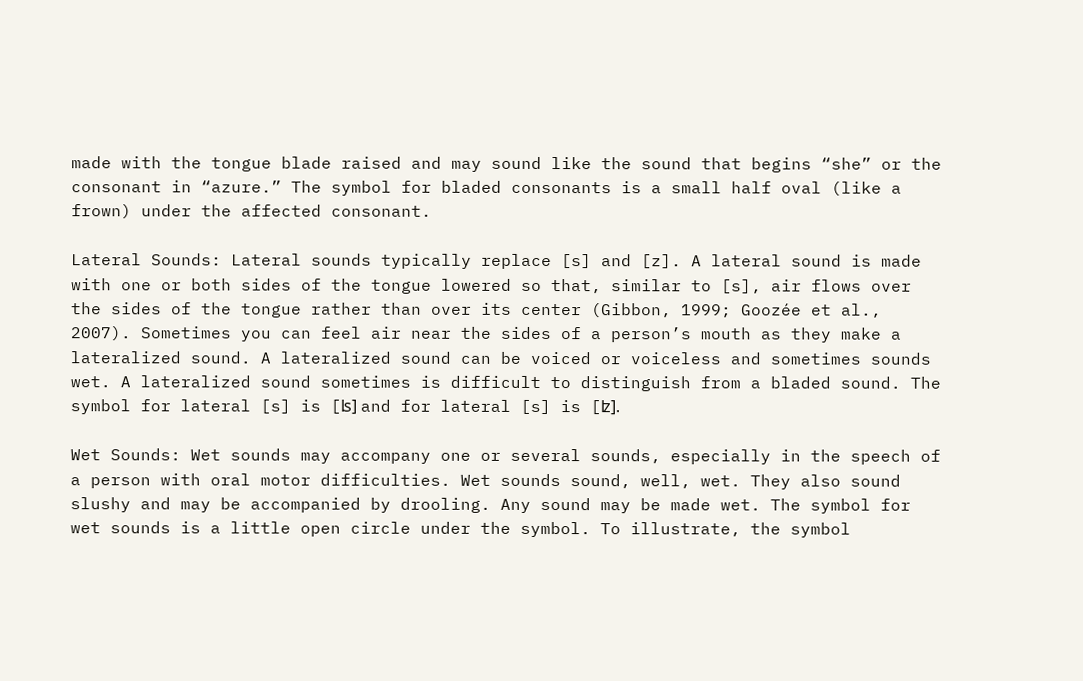made with the tongue blade raised and may sound like the sound that begins “she” or the consonant in “azure.” The symbol for bladed consonants is a small half oval (like a frown) under the affected consonant.

Lateral Sounds: Lateral sounds typically replace [s] and [z]. A lateral sound is made with one or both sides of the tongue lowered so that, similar to [s], air flows over the sides of the tongue rather than over its center (Gibbon, 1999; Goozée et al., 2007). Sometimes you can feel air near the sides of a person’s mouth as they make a lateralized sound. A lateralized sound can be voiced or voiceless and sometimes sounds wet. A lateralized sound sometimes is difficult to distinguish from a bladed sound. The symbol for lateral [s] is [ʪ] and for lateral [s] is [ʫ].

Wet Sounds: Wet sounds may accompany one or several sounds, especially in the speech of a person with oral motor difficulties. Wet sounds sound, well, wet. They also sound slushy and may be accompanied by drooling. Any sound may be made wet. The symbol for wet sounds is a little open circle under the symbol. To illustrate, the symbol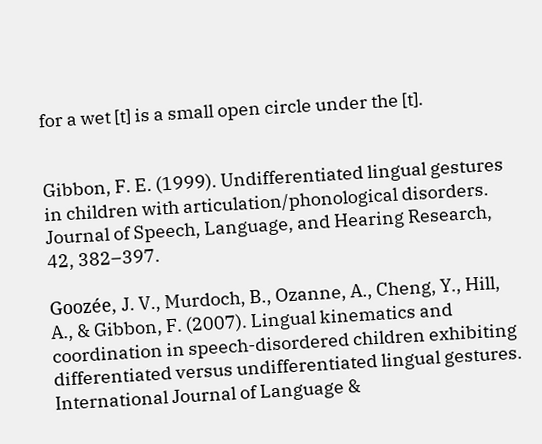for a wet [t] is a small open circle under the [t].


Gibbon, F. E. (1999). Undifferentiated lingual gestures in children with articulation/phonological disorders. Journal of Speech, Language, and Hearing Research, 42, 382–397.

Goozée, J. V., Murdoch, B., Ozanne, A., Cheng, Y., Hill, A., & Gibbon, F. (2007). Lingual kinematics and coordination in speech-disordered children exhibiting differentiated versus undifferentiated lingual gestures. International Journal of Language &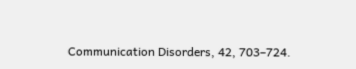Communication Disorders, 42, 703–724.